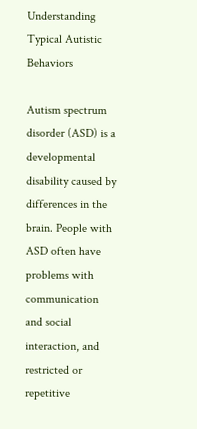Understanding Typical Autistic Behaviors

Autism spectrum disorder (ASD) is a developmental disability caused by differences in the brain. People with ASD often have problems with communication and social interaction, and restricted or repetitive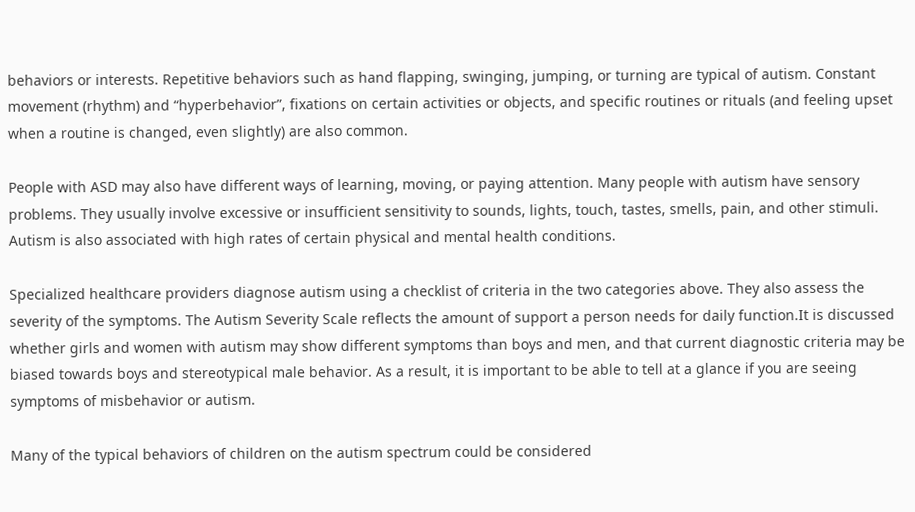behaviors or interests. Repetitive behaviors such as hand flapping, swinging, jumping, or turning are typical of autism. Constant movement (rhythm) and “hyperbehavior”, fixations on certain activities or objects, and specific routines or rituals (and feeling upset when a routine is changed, even slightly) are also common.

People with ASD may also have different ways of learning, moving, or paying attention. Many people with autism have sensory problems. They usually involve excessive or insufficient sensitivity to sounds, lights, touch, tastes, smells, pain, and other stimuli. Autism is also associated with high rates of certain physical and mental health conditions.

Specialized healthcare providers diagnose autism using a checklist of criteria in the two categories above. They also assess the severity of the symptoms. The Autism Severity Scale reflects the amount of support a person needs for daily function.It is discussed whether girls and women with autism may show different symptoms than boys and men, and that current diagnostic criteria may be biased towards boys and stereotypical male behavior. As a result, it is important to be able to tell at a glance if you are seeing symptoms of misbehavior or autism.

Many of the typical behaviors of children on the autism spectrum could be considered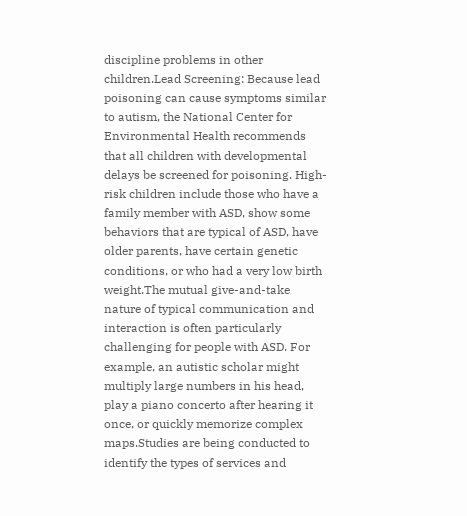discipline problems in other children.Lead Screening: Because lead poisoning can cause symptoms similar to autism, the National Center for Environmental Health recommends that all children with developmental delays be screened for poisoning. High-risk children include those who have a family member with ASD, show some behaviors that are typical of ASD, have older parents, have certain genetic conditions, or who had a very low birth weight.The mutual give-and-take nature of typical communication and interaction is often particularly challenging for people with ASD. For example, an autistic scholar might multiply large numbers in his head, play a piano concerto after hearing it once, or quickly memorize complex maps.Studies are being conducted to identify the types of services and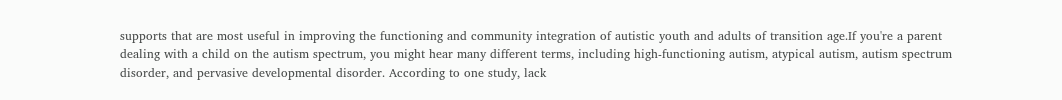supports that are most useful in improving the functioning and community integration of autistic youth and adults of transition age.If you're a parent dealing with a child on the autism spectrum, you might hear many different terms, including high-functioning autism, atypical autism, autism spectrum disorder, and pervasive developmental disorder. According to one study, lack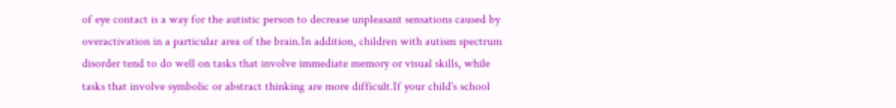of eye contact is a way for the autistic person to decrease unpleasant sensations caused by overactivation in a particular area of the brain.In addition, children with autism spectrum disorder tend to do well on tasks that involve immediate memory or visual skills, while tasks that involve symbolic or abstract thinking are more difficult.If your child's school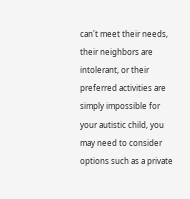can't meet their needs, their neighbors are intolerant, or their preferred activities are simply impossible for your autistic child, you may need to consider options such as a private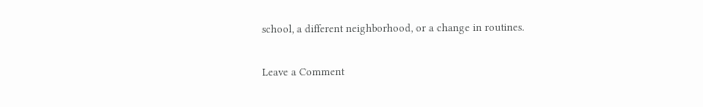school, a different neighborhood, or a change in routines.

Leave a Comment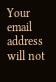Your email address will not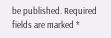be published. Required fields are marked *